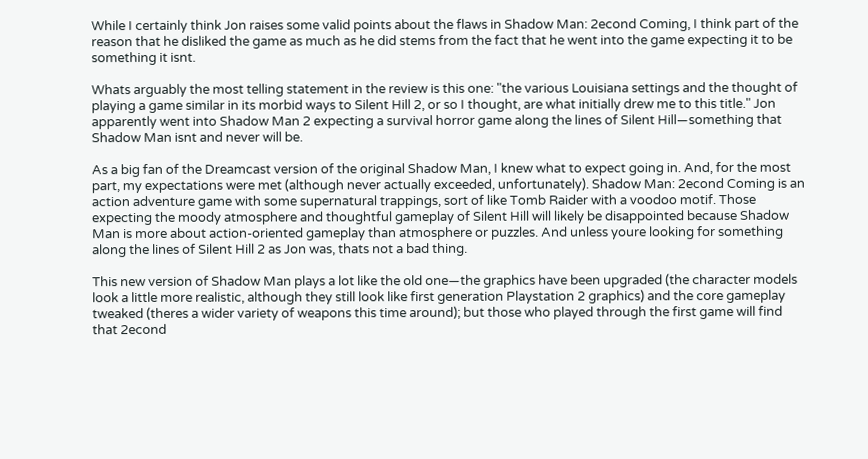While I certainly think Jon raises some valid points about the flaws in Shadow Man: 2econd Coming, I think part of the reason that he disliked the game as much as he did stems from the fact that he went into the game expecting it to be something it isnt.

Whats arguably the most telling statement in the review is this one: "the various Louisiana settings and the thought of playing a game similar in its morbid ways to Silent Hill 2, or so I thought, are what initially drew me to this title." Jon apparently went into Shadow Man 2 expecting a survival horror game along the lines of Silent Hill—something that Shadow Man isnt and never will be.

As a big fan of the Dreamcast version of the original Shadow Man, I knew what to expect going in. And, for the most part, my expectations were met (although never actually exceeded, unfortunately). Shadow Man: 2econd Coming is an action adventure game with some supernatural trappings, sort of like Tomb Raider with a voodoo motif. Those expecting the moody atmosphere and thoughtful gameplay of Silent Hill will likely be disappointed because Shadow Man is more about action-oriented gameplay than atmosphere or puzzles. And unless youre looking for something along the lines of Silent Hill 2 as Jon was, thats not a bad thing.

This new version of Shadow Man plays a lot like the old one—the graphics have been upgraded (the character models look a little more realistic, although they still look like first generation Playstation 2 graphics) and the core gameplay tweaked (theres a wider variety of weapons this time around); but those who played through the first game will find that 2econd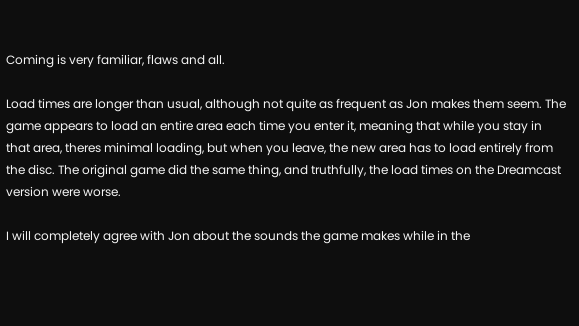Coming is very familiar, flaws and all.

Load times are longer than usual, although not quite as frequent as Jon makes them seem. The game appears to load an entire area each time you enter it, meaning that while you stay in that area, theres minimal loading, but when you leave, the new area has to load entirely from the disc. The original game did the same thing, and truthfully, the load times on the Dreamcast version were worse.

I will completely agree with Jon about the sounds the game makes while in the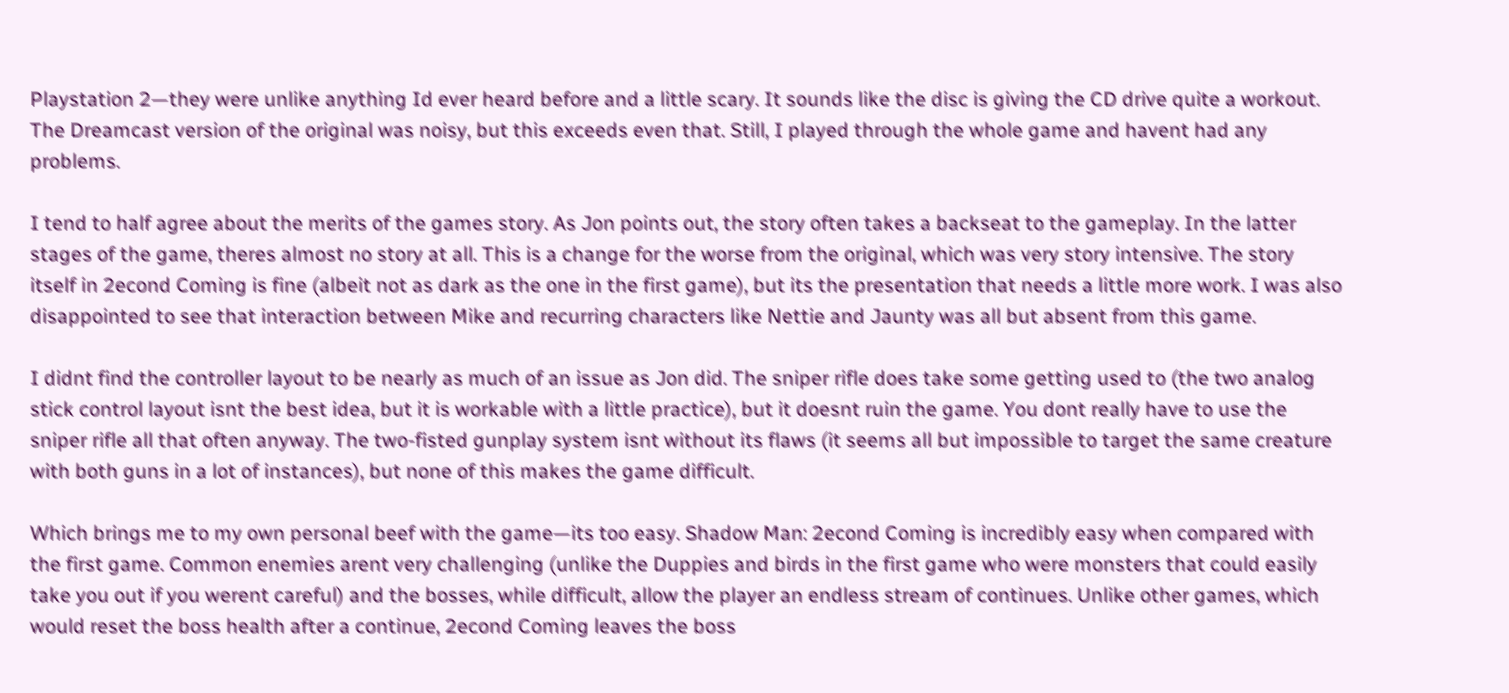Playstation 2—they were unlike anything Id ever heard before and a little scary. It sounds like the disc is giving the CD drive quite a workout. The Dreamcast version of the original was noisy, but this exceeds even that. Still, I played through the whole game and havent had any problems.

I tend to half agree about the merits of the games story. As Jon points out, the story often takes a backseat to the gameplay. In the latter stages of the game, theres almost no story at all. This is a change for the worse from the original, which was very story intensive. The story itself in 2econd Coming is fine (albeit not as dark as the one in the first game), but its the presentation that needs a little more work. I was also disappointed to see that interaction between Mike and recurring characters like Nettie and Jaunty was all but absent from this game.

I didnt find the controller layout to be nearly as much of an issue as Jon did. The sniper rifle does take some getting used to (the two analog stick control layout isnt the best idea, but it is workable with a little practice), but it doesnt ruin the game. You dont really have to use the sniper rifle all that often anyway. The two-fisted gunplay system isnt without its flaws (it seems all but impossible to target the same creature with both guns in a lot of instances), but none of this makes the game difficult.

Which brings me to my own personal beef with the game—its too easy. Shadow Man: 2econd Coming is incredibly easy when compared with the first game. Common enemies arent very challenging (unlike the Duppies and birds in the first game who were monsters that could easily take you out if you werent careful) and the bosses, while difficult, allow the player an endless stream of continues. Unlike other games, which would reset the boss health after a continue, 2econd Coming leaves the boss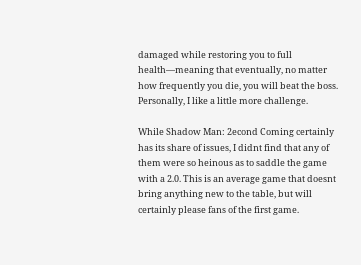damaged while restoring you to full health—meaning that eventually, no matter how frequently you die, you will beat the boss. Personally, I like a little more challenge.

While Shadow Man: 2econd Coming certainly has its share of issues, I didnt find that any of them were so heinous as to saddle the game with a 2.0. This is an average game that doesnt bring anything new to the table, but will certainly please fans of the first game.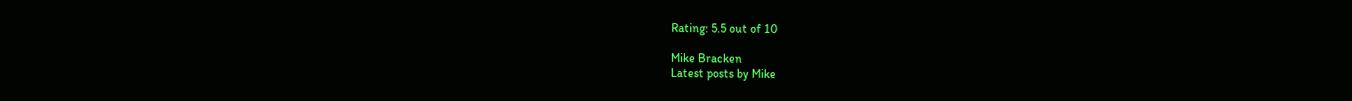Rating: 5.5 out of 10

Mike Bracken
Latest posts by Mike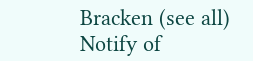Bracken (see all)
Notify of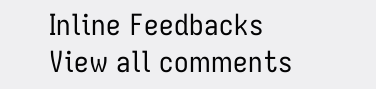Inline Feedbacks
View all comments